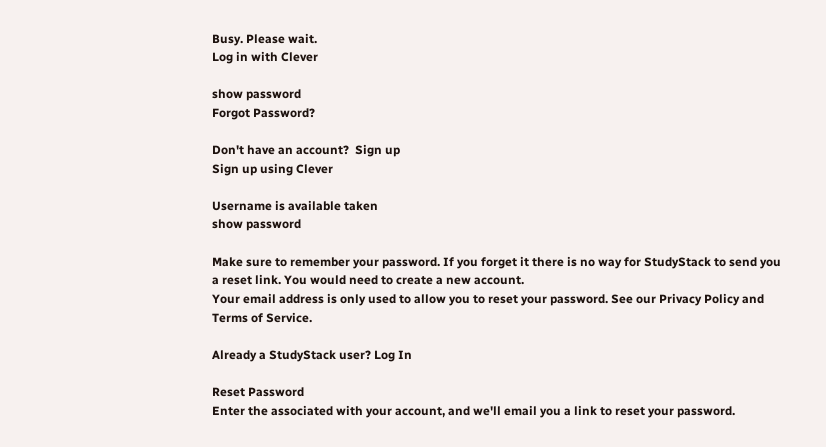Busy. Please wait.
Log in with Clever

show password
Forgot Password?

Don't have an account?  Sign up
Sign up using Clever

Username is available taken
show password

Make sure to remember your password. If you forget it there is no way for StudyStack to send you a reset link. You would need to create a new account.
Your email address is only used to allow you to reset your password. See our Privacy Policy and Terms of Service.

Already a StudyStack user? Log In

Reset Password
Enter the associated with your account, and we'll email you a link to reset your password.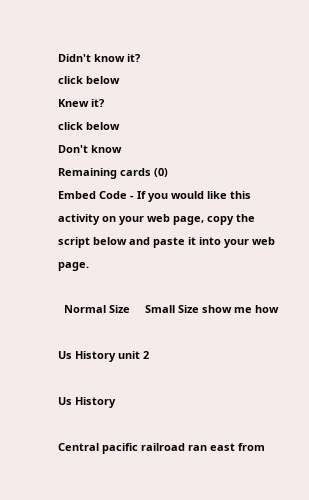Didn't know it?
click below
Knew it?
click below
Don't know
Remaining cards (0)
Embed Code - If you would like this activity on your web page, copy the script below and paste it into your web page.

  Normal Size     Small Size show me how

Us History unit 2

Us History

Central pacific railroad ran east from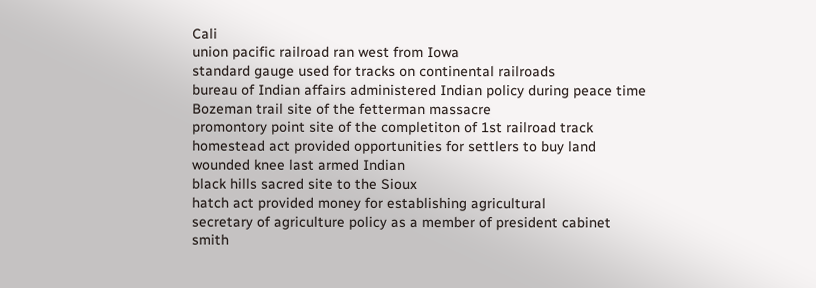Cali
union pacific railroad ran west from Iowa
standard gauge used for tracks on continental railroads
bureau of Indian affairs administered Indian policy during peace time
Bozeman trail site of the fetterman massacre
promontory point site of the completiton of 1st railroad track
homestead act provided opportunities for settlers to buy land
wounded knee last armed Indian
black hills sacred site to the Sioux
hatch act provided money for establishing agricultural
secretary of agriculture policy as a member of president cabinet
smith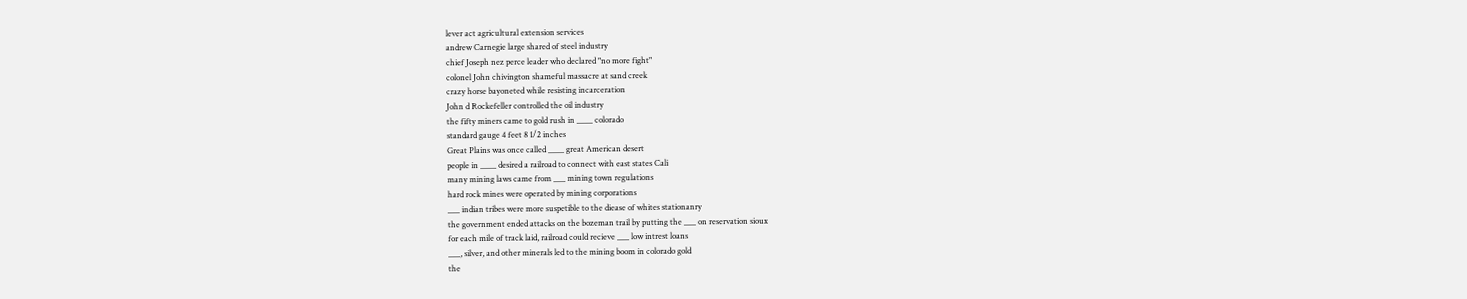lever act agricultural extension services
andrew Carnegie large shared of steel industry
chief Joseph nez perce leader who declared "no more fight"
colonel John chivington shameful massacre at sand creek
crazy horse bayoneted while resisting incarceration
John d Rockefeller controlled the oil industry
the fifty miners came to gold rush in ____ colorado
standard gauge 4 feet 8 1/2 inches
Great Plains was once called ____ great American desert
people in ____ desired a railroad to connect with east states Cali
many mining laws came from ___ mining town regulations
hard rock mines were operated by mining corporations
___ indian tribes were more suspetible to the diease of whites stationanry
the government ended attacks on the bozeman trail by putting the ___ on reservation sioux
for each mile of track laid, railroad could recieve ___ low intrest loans
___, silver, and other minerals led to the mining boom in colorado gold
the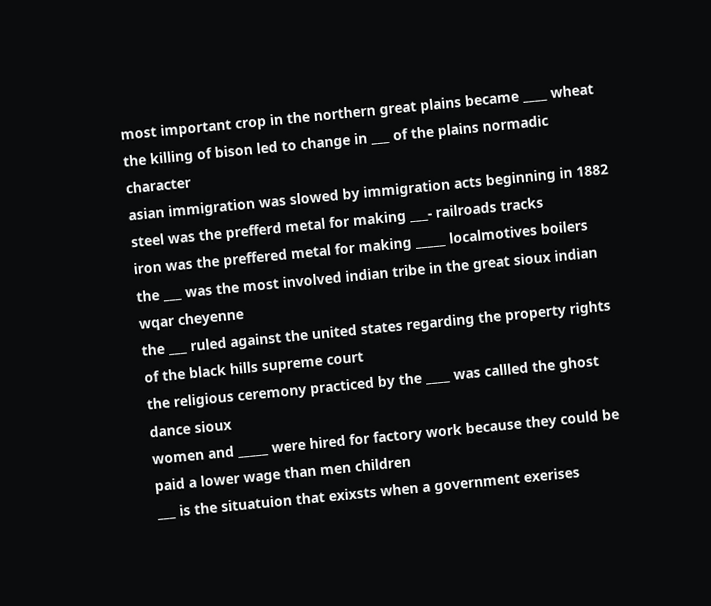most important crop in the northern great plains became ____ wheat
the killing of bison led to change in ___ of the plains normadic character
asian immigration was slowed by immigration acts beginning in 1882
steel was the prefferd metal for making ___- railroads tracks
iron was the preffered metal for making _____ localmotives boilers
the ___ was the most involved indian tribe in the great sioux indian wqar cheyenne
the ___ ruled against the united states regarding the property rights of the black hills supreme court
the religious ceremony practiced by the ____ was callled the ghost dance sioux
women and _____ were hired for factory work because they could be paid a lower wage than men children
___ is the situatuion that exixsts when a government exerises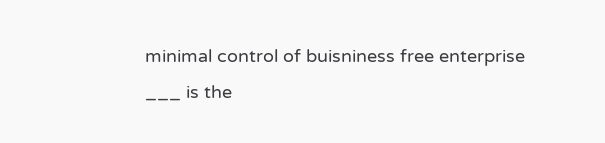minimal control of buisniness free enterprise
___ is the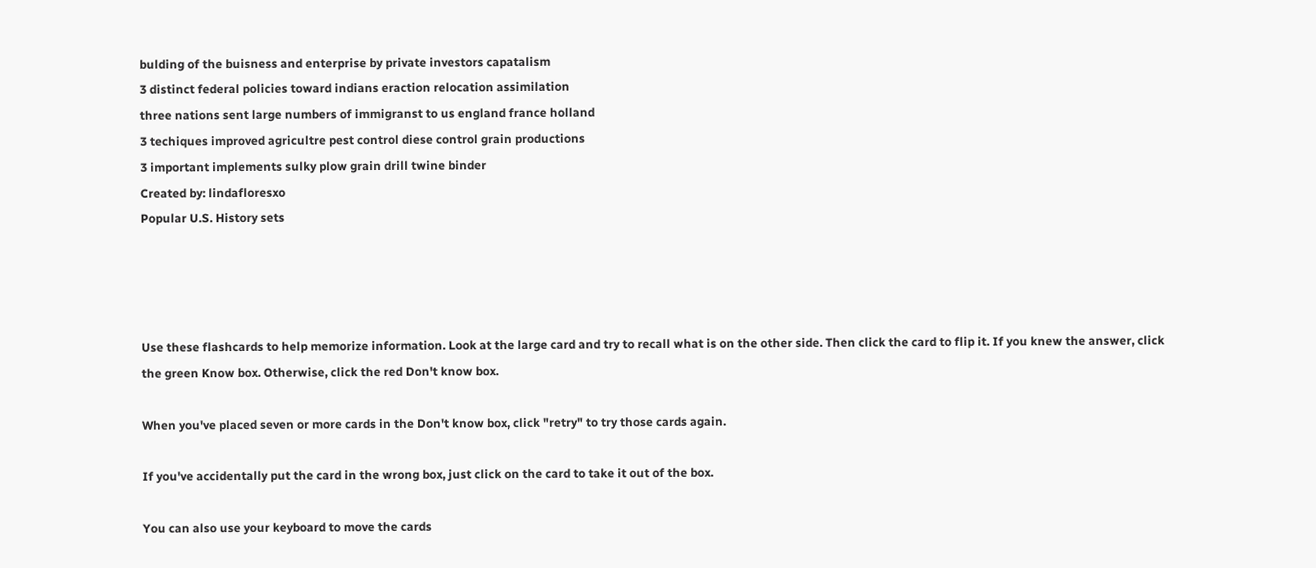bulding of the buisness and enterprise by private investors capatalism
3 distinct federal policies toward indians eraction relocation assimilation
three nations sent large numbers of immigranst to us england france holland
3 techiques improved agricultre pest control diese control grain productions
3 important implements sulky plow grain drill twine binder
Created by: lindafloresxo
Popular U.S. History sets




Use these flashcards to help memorize information. Look at the large card and try to recall what is on the other side. Then click the card to flip it. If you knew the answer, click the green Know box. Otherwise, click the red Don't know box.

When you've placed seven or more cards in the Don't know box, click "retry" to try those cards again.

If you've accidentally put the card in the wrong box, just click on the card to take it out of the box.

You can also use your keyboard to move the cards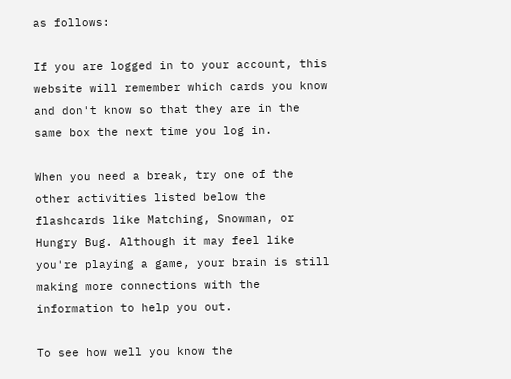as follows:

If you are logged in to your account, this website will remember which cards you know and don't know so that they are in the same box the next time you log in.

When you need a break, try one of the other activities listed below the flashcards like Matching, Snowman, or Hungry Bug. Although it may feel like you're playing a game, your brain is still making more connections with the information to help you out.

To see how well you know the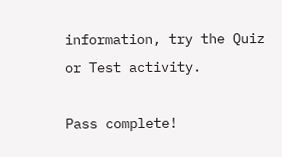information, try the Quiz or Test activity.

Pass complete!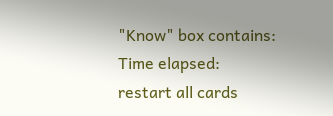"Know" box contains:
Time elapsed:
restart all cards